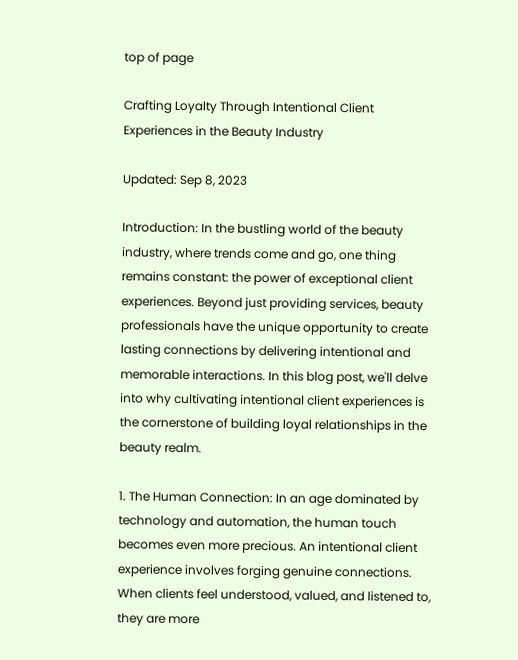top of page

Crafting Loyalty Through Intentional Client Experiences in the Beauty Industry

Updated: Sep 8, 2023

Introduction: In the bustling world of the beauty industry, where trends come and go, one thing remains constant: the power of exceptional client experiences. Beyond just providing services, beauty professionals have the unique opportunity to create lasting connections by delivering intentional and memorable interactions. In this blog post, we'll delve into why cultivating intentional client experiences is the cornerstone of building loyal relationships in the beauty realm.

1. The Human Connection: In an age dominated by technology and automation, the human touch becomes even more precious. An intentional client experience involves forging genuine connections. When clients feel understood, valued, and listened to, they are more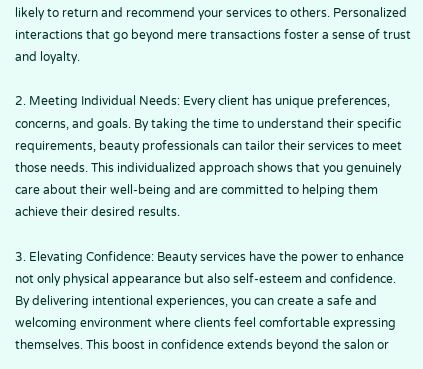likely to return and recommend your services to others. Personalized interactions that go beyond mere transactions foster a sense of trust and loyalty.

2. Meeting Individual Needs: Every client has unique preferences, concerns, and goals. By taking the time to understand their specific requirements, beauty professionals can tailor their services to meet those needs. This individualized approach shows that you genuinely care about their well-being and are committed to helping them achieve their desired results.

3. Elevating Confidence: Beauty services have the power to enhance not only physical appearance but also self-esteem and confidence. By delivering intentional experiences, you can create a safe and welcoming environment where clients feel comfortable expressing themselves. This boost in confidence extends beyond the salon or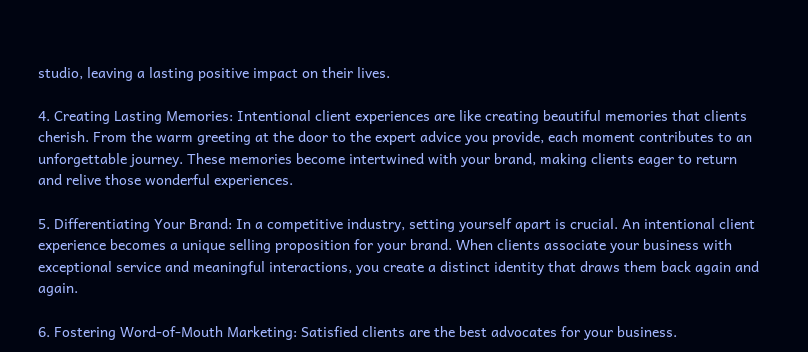studio, leaving a lasting positive impact on their lives.

4. Creating Lasting Memories: Intentional client experiences are like creating beautiful memories that clients cherish. From the warm greeting at the door to the expert advice you provide, each moment contributes to an unforgettable journey. These memories become intertwined with your brand, making clients eager to return and relive those wonderful experiences.

5. Differentiating Your Brand: In a competitive industry, setting yourself apart is crucial. An intentional client experience becomes a unique selling proposition for your brand. When clients associate your business with exceptional service and meaningful interactions, you create a distinct identity that draws them back again and again.

6. Fostering Word-of-Mouth Marketing: Satisfied clients are the best advocates for your business.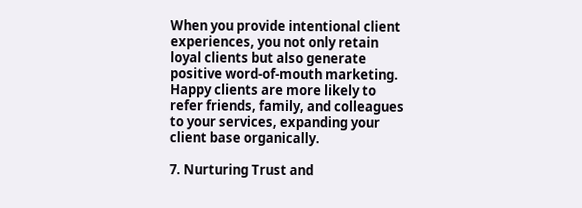When you provide intentional client experiences, you not only retain loyal clients but also generate positive word-of-mouth marketing. Happy clients are more likely to refer friends, family, and colleagues to your services, expanding your client base organically.

7. Nurturing Trust and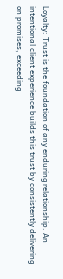Loyalty: Trust is the foundation of any enduring relationship. An intentional client experience builds this trust by consistently delivering on promises, exceeding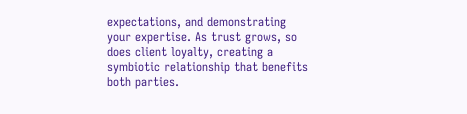expectations, and demonstrating your expertise. As trust grows, so does client loyalty, creating a symbiotic relationship that benefits both parties.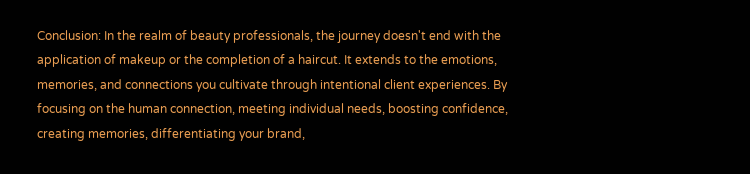Conclusion: In the realm of beauty professionals, the journey doesn't end with the application of makeup or the completion of a haircut. It extends to the emotions, memories, and connections you cultivate through intentional client experiences. By focusing on the human connection, meeting individual needs, boosting confidence, creating memories, differentiating your brand,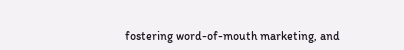fostering word-of-mouth marketing, and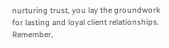nurturing trust, you lay the groundwork for lasting and loyal client relationships. Remember,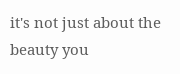it's not just about the beauty you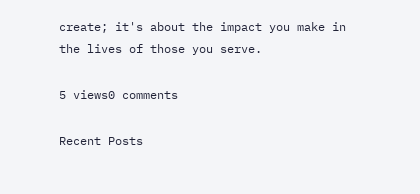create; it's about the impact you make in the lives of those you serve.

5 views0 comments

Recent Posts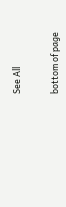See All


bottom of page